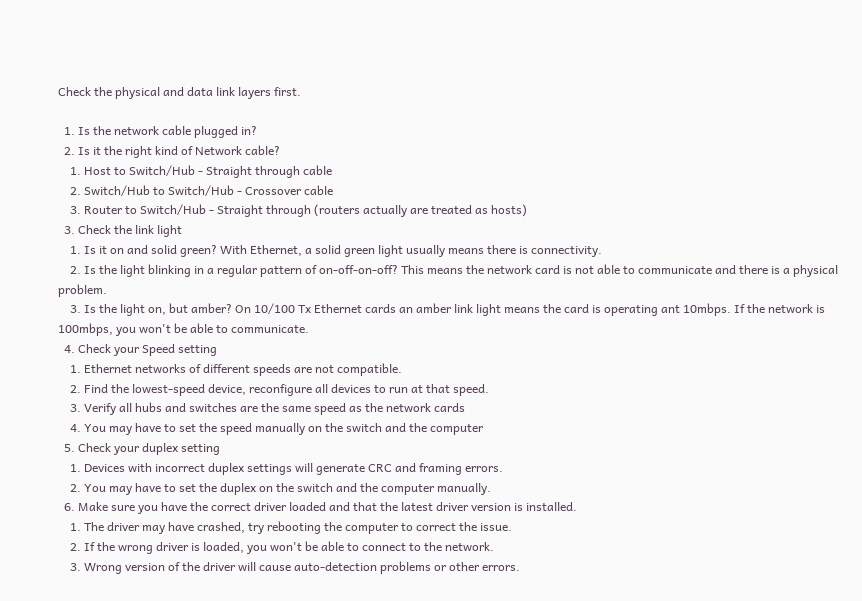Check the physical and data link layers first.

  1. Is the network cable plugged in?
  2. Is it the right kind of Network cable?
    1. Host to Switch/Hub - Straight through cable
    2. Switch/Hub to Switch/Hub - Crossover cable
    3. Router to Switch/Hub - Straight through (routers actually are treated as hosts)
  3. Check the link light
    1. Is it on and solid green? With Ethernet, a solid green light usually means there is connectivity.
    2. Is the light blinking in a regular pattern of on-off-on-off? This means the network card is not able to communicate and there is a physical problem.
    3. Is the light on, but amber? On 10/100 Tx Ethernet cards an amber link light means the card is operating ant 10mbps. If the network is 100mbps, you won't be able to communicate.
  4. Check your Speed setting
    1. Ethernet networks of different speeds are not compatible.
    2. Find the lowest-speed device, reconfigure all devices to run at that speed.
    3. Verify all hubs and switches are the same speed as the network cards
    4. You may have to set the speed manually on the switch and the computer
  5. Check your duplex setting
    1. Devices with incorrect duplex settings will generate CRC and framing errors.
    2. You may have to set the duplex on the switch and the computer manually.
  6. Make sure you have the correct driver loaded and that the latest driver version is installed.
    1. The driver may have crashed, try rebooting the computer to correct the issue.
    2. If the wrong driver is loaded, you won't be able to connect to the network.
    3. Wrong version of the driver will cause auto-detection problems or other errors.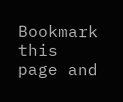Bookmark this page and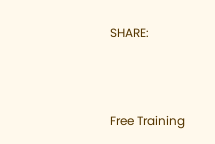SHARE:



Free Training